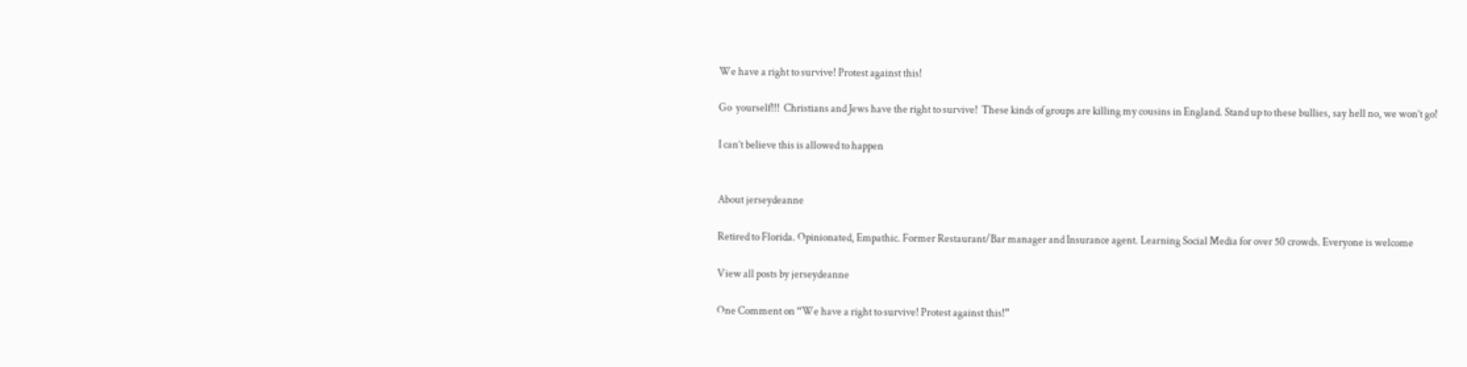We have a right to survive! Protest against this!

Go  yourself!!!  Christians and Jews have the right to survive!  These kinds of groups are killing my cousins in England. Stand up to these bullies, say hell no, we won’t go!

I can’t believe this is allowed to happen


About jerseydeanne

Retired to Florida. Opinionated, Empathic. Former Restaurant/Bar manager and Insurance agent. Learning Social Media for over 50 crowds. Everyone is welcome

View all posts by jerseydeanne

One Comment on “We have a right to survive! Protest against this!”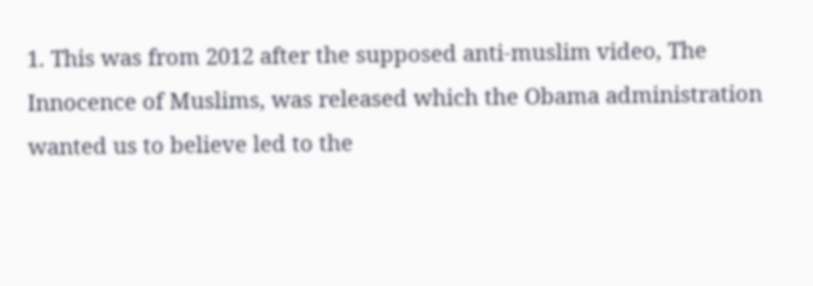1. This was from 2012 after the supposed anti-muslim video, The Innocence of Muslims, was released which the Obama administration wanted us to believe led to the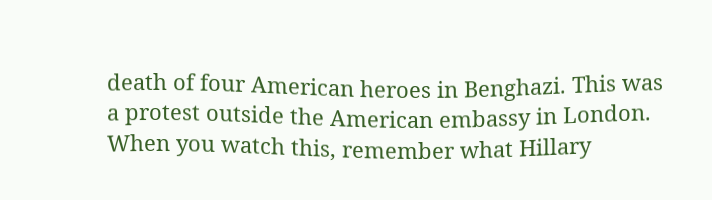death of four American heroes in Benghazi. This was a protest outside the American embassy in London. When you watch this, remember what Hillary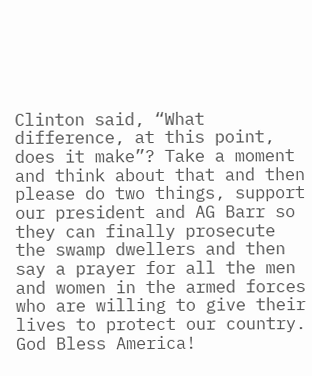Clinton said, “What difference, at this point, does it make”? Take a moment and think about that and then please do two things, support our president and AG Barr so they can finally prosecute the swamp dwellers and then say a prayer for all the men and women in the armed forces who are willing to give their lives to protect our country. God Bless America!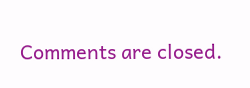Comments are closed.